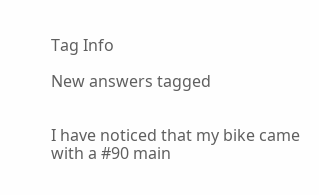Tag Info

New answers tagged


I have noticed that my bike came with a #90 main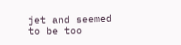jet and seemed to be too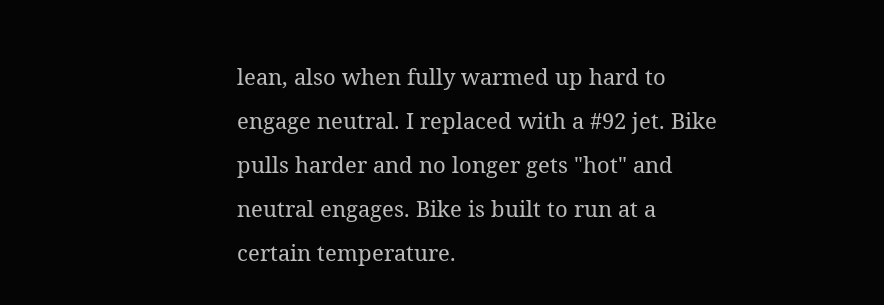lean, also when fully warmed up hard to engage neutral. I replaced with a #92 jet. Bike pulls harder and no longer gets "hot" and neutral engages. Bike is built to run at a certain temperature.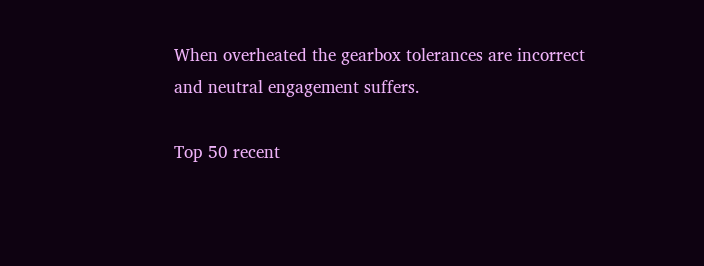When overheated the gearbox tolerances are incorrect and neutral engagement suffers.

Top 50 recent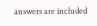answers are included